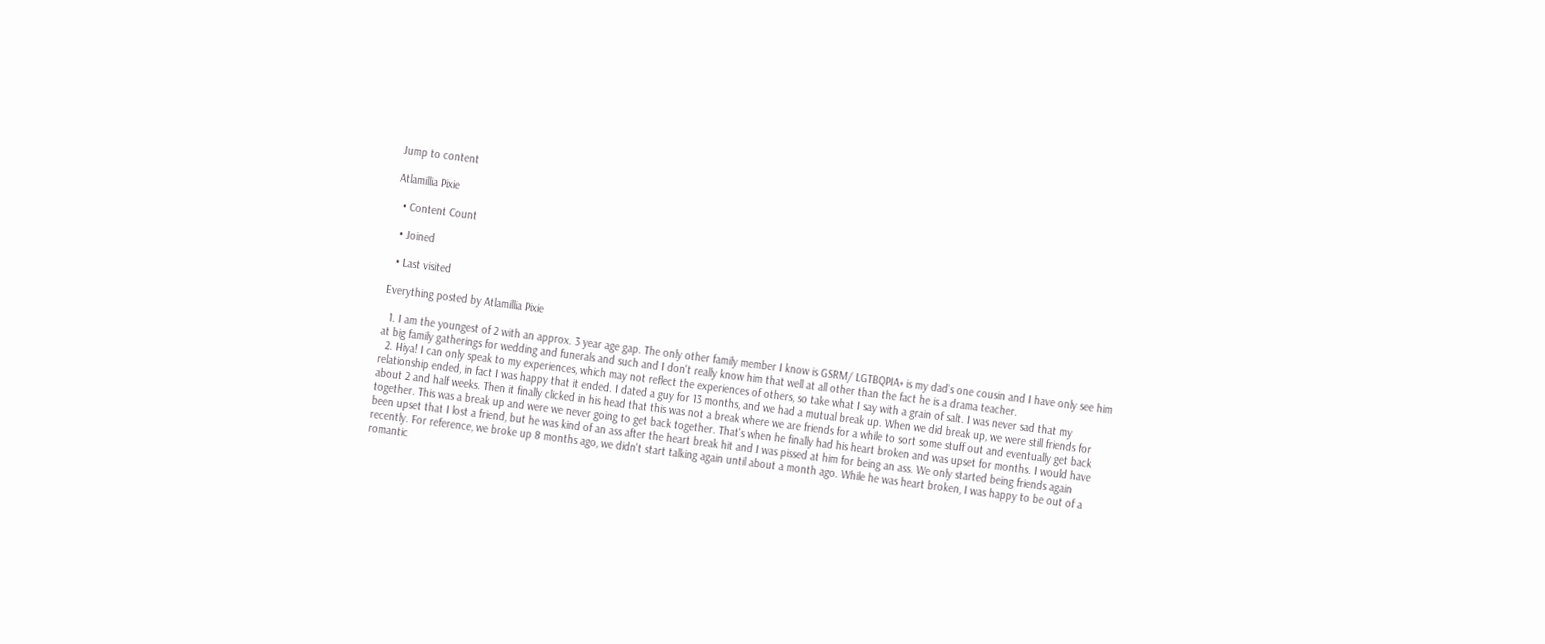Jump to content

Atlamillia Pixie

  • Content Count

  • Joined

  • Last visited

Everything posted by Atlamillia Pixie

  1. I am the youngest of 2 with an approx. 3 year age gap. The only other family member I know is GSRM/ LGTBQPIA+ is my dad's one cousin and I have only see him at big family gatherings for wedding and funerals and such and I don't really know him that well at all other than the fact he is a drama teacher.
  2. Hiya! I can only speak to my experiences, which may not reflect the experiences of others, so take what I say with a grain of salt. I was never sad that my relationship ended, in fact I was happy that it ended. I dated a guy for 13 months, and we had a mutual break up. When we did break up, we were still friends for about 2 and half weeks. Then it finally clicked in his head that this was not a break where we are friends for a while to sort some stuff out and eventually get back together. This was a break up and were we never going to get back together. That's when he finally had his heart broken and was upset for months. I would have been upset that I lost a friend, but he was kind of an ass after the heart break hit and I was pissed at him for being an ass. We only started being friends again recently. For reference, we broke up 8 months ago, we didn't start talking again until about a month ago. While he was heart broken, I was happy to be out of a romantic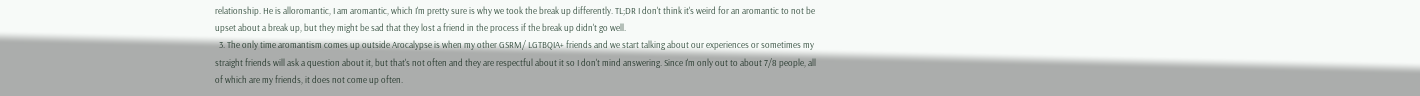relationship. He is alloromantic, I am aromantic, which I'm pretty sure is why we took the break up differently. TL;DR I don't think it's weird for an aromantic to not be upset about a break up, but they might be sad that they lost a friend in the process if the break up didn't go well.
  3. The only time aromantism comes up outside Arocalypse is when my other GSRM/ LGTBQIA+ friends and we start talking about our experiences or sometimes my straight friends will ask a question about it, but that's not often and they are respectful about it so I don't mind answering. Since I'm only out to about 7/8 people, all of which are my friends, it does not come up often.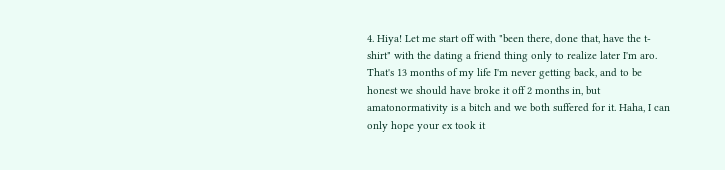4. Hiya! Let me start off with "been there, done that, have the t-shirt" with the dating a friend thing only to realize later I'm aro. That's 13 months of my life I'm never getting back, and to be honest we should have broke it off 2 months in, but amatonormativity is a bitch and we both suffered for it. Haha, I can only hope your ex took it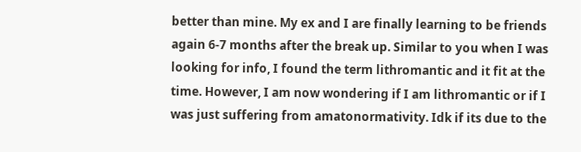better than mine. My ex and I are finally learning to be friends again 6-7 months after the break up. Similar to you when I was looking for info, I found the term lithromantic and it fit at the time. However, I am now wondering if I am lithromantic or if I was just suffering from amatonormativity. Idk if its due to the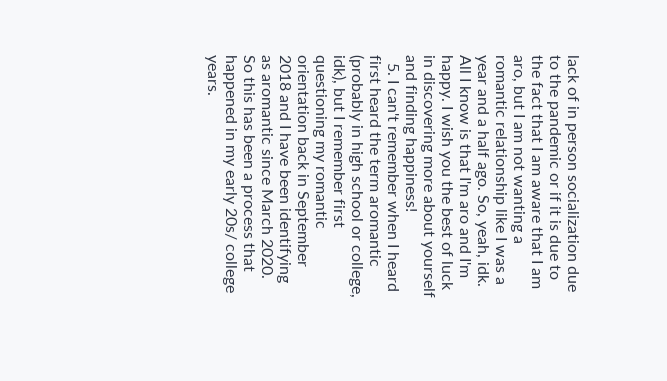lack of in person socialization due to the pandemic or if it is due to the fact that I am aware that I am aro, but I am not wanting a romantic relationship like I was a year and a half ago. So, yeah, idk. All I know is that I'm aro and I'm happy. I wish you the best of luck in discovering more about yourself and finding happiness!
  5. I can't remember when I heard first heard the term aromantic (probably in high school or college, idk), but I remember first questioning my romantic orientation back in September 2018 and I have been identifying as aromantic since March 2020. So this has been a process that happened in my early 20s/ college years.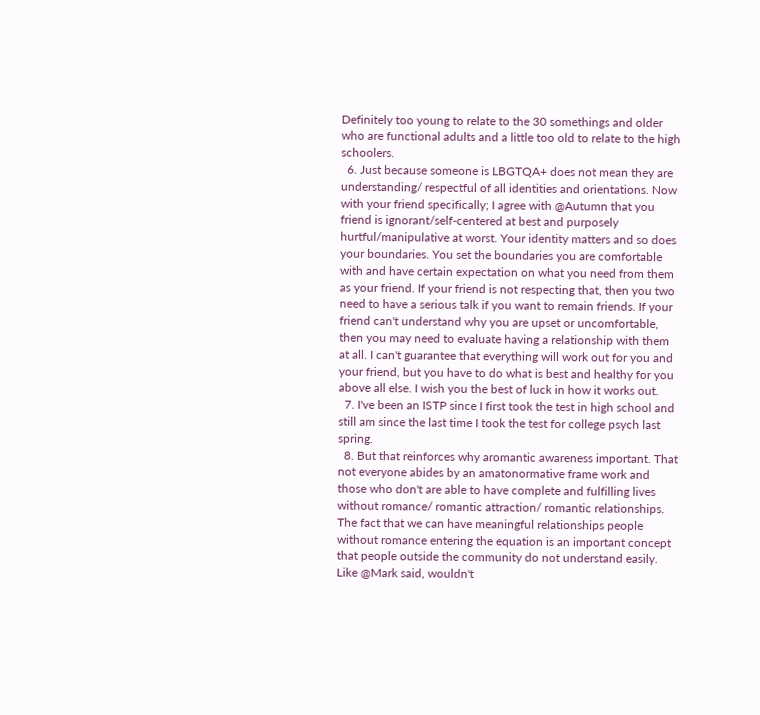Definitely too young to relate to the 30 somethings and older who are functional adults and a little too old to relate to the high schoolers.
  6. Just because someone is LBGTQA+ does not mean they are understanding/ respectful of all identities and orientations. Now with your friend specifically; I agree with @Autumn that you friend is ignorant/self-centered at best and purposely hurtful/manipulative at worst. Your identity matters and so does your boundaries. You set the boundaries you are comfortable with and have certain expectation on what you need from them as your friend. If your friend is not respecting that, then you two need to have a serious talk if you want to remain friends. If your friend can't understand why you are upset or uncomfortable, then you may need to evaluate having a relationship with them at all. I can't guarantee that everything will work out for you and your friend, but you have to do what is best and healthy for you above all else. I wish you the best of luck in how it works out.
  7. I've been an ISTP since I first took the test in high school and still am since the last time I took the test for college psych last spring.
  8. But that reinforces why aromantic awareness important. That not everyone abides by an amatonormative frame work and those who don't are able to have complete and fulfilling lives without romance/ romantic attraction/ romantic relationships. The fact that we can have meaningful relationships people without romance entering the equation is an important concept that people outside the community do not understand easily. Like @Mark said, wouldn't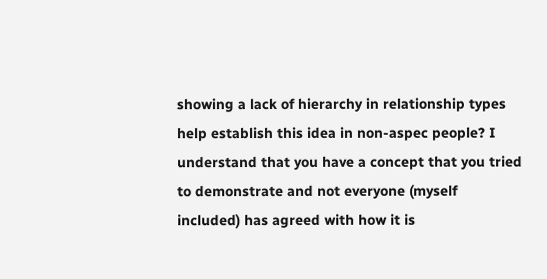showing a lack of hierarchy in relationship types help establish this idea in non-aspec people? I understand that you have a concept that you tried to demonstrate and not everyone (myself included) has agreed with how it is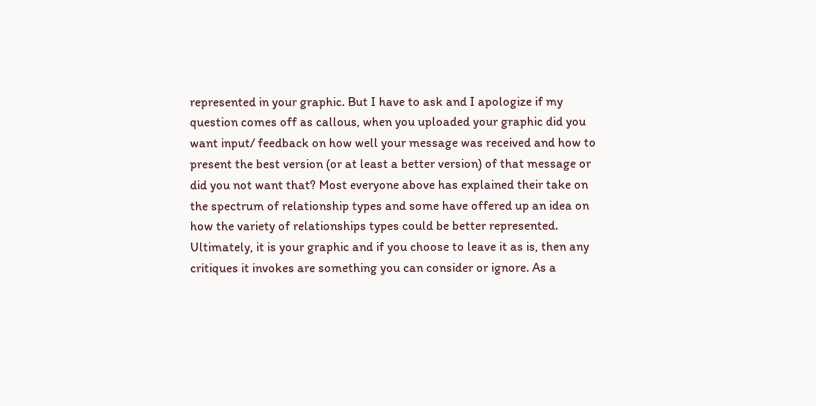represented in your graphic. But I have to ask and I apologize if my question comes off as callous, when you uploaded your graphic did you want input/ feedback on how well your message was received and how to present the best version (or at least a better version) of that message or did you not want that? Most everyone above has explained their take on the spectrum of relationship types and some have offered up an idea on how the variety of relationships types could be better represented. Ultimately, it is your graphic and if you choose to leave it as is, then any critiques it invokes are something you can consider or ignore. As a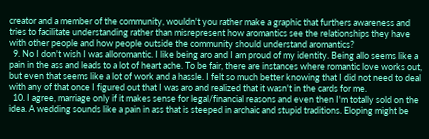creator and a member of the community, wouldn't you rather make a graphic that furthers awareness and tries to facilitate understanding rather than misrepresent how aromantics see the relationships they have with other people and how people outside the community should understand aromantics?
  9. No I don't wish I was alloromantic. I like being aro and I am proud of my identity. Being allo seems like a pain in the ass and leads to a lot of heart ache. To be fair, there are instances where romantic love works out, but even that seems like a lot of work and a hassle. I felt so much better knowing that I did not need to deal with any of that once I figured out that I was aro and realized that it wasn't in the cards for me.
  10. I agree, marriage only if it makes sense for legal/financial reasons and even then I'm totally sold on the idea. A wedding sounds like a pain in ass that is steeped in archaic and stupid traditions. Eloping might be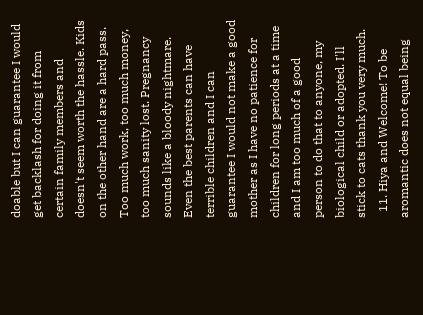doable but I can guarantee I would get backlash for doing it from certain family members and doesn't seem worth the hassle. Kids on the other hand are a hard pass. Too much work, too much money, too much sanity lost. Pregnancy sounds like a bloody nightmare. Even the best parents can have terrible children and I can guarantee I would not make a good mother as I have no patience for children for long periods at a time and I am too much of a good person to do that to anyone, my biological child or adopted. I'll stick to cats thank you very much.
  11. Hiya and Welcome! To be aromantic does not equal being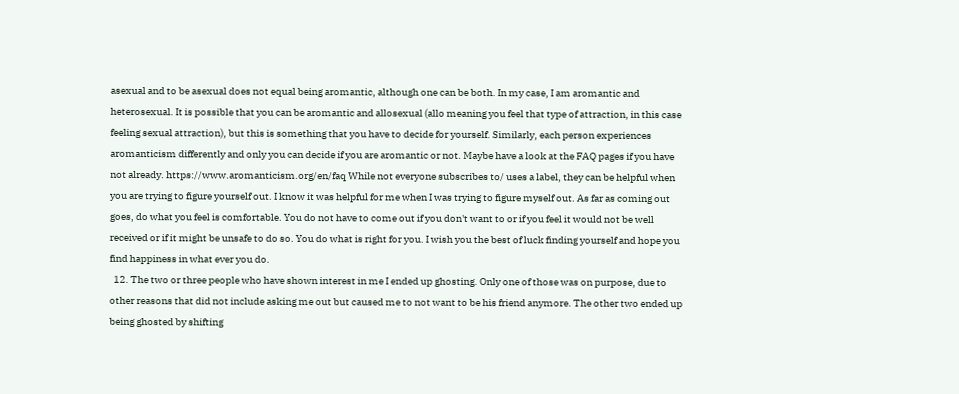asexual and to be asexual does not equal being aromantic, although one can be both. In my case, I am aromantic and heterosexual. It is possible that you can be aromantic and allosexual (allo meaning you feel that type of attraction, in this case feeling sexual attraction), but this is something that you have to decide for yourself. Similarly, each person experiences aromanticism differently and only you can decide if you are aromantic or not. Maybe have a look at the FAQ pages if you have not already. https://www.aromanticism.org/en/faq While not everyone subscribes to/ uses a label, they can be helpful when you are trying to figure yourself out. I know it was helpful for me when I was trying to figure myself out. As far as coming out goes, do what you feel is comfortable. You do not have to come out if you don't want to or if you feel it would not be well received or if it might be unsafe to do so. You do what is right for you. I wish you the best of luck finding yourself and hope you find happiness in what ever you do.
  12. The two or three people who have shown interest in me I ended up ghosting. Only one of those was on purpose, due to other reasons that did not include asking me out but caused me to not want to be his friend anymore. The other two ended up being ghosted by shifting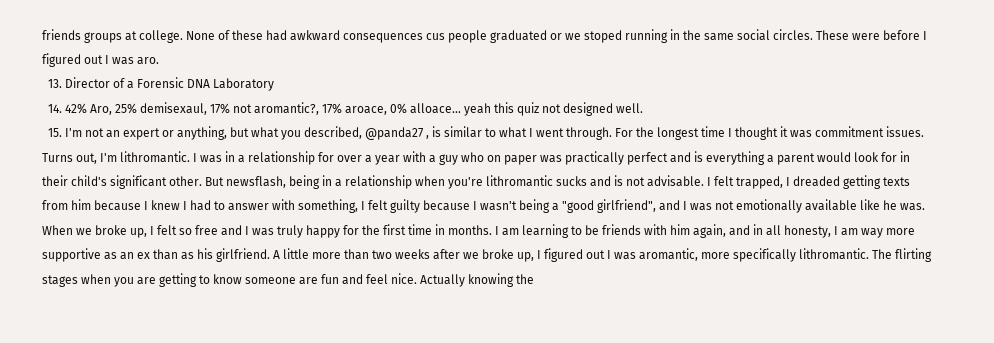friends groups at college. None of these had awkward consequences cus people graduated or we stoped running in the same social circles. These were before I figured out I was aro.
  13. Director of a Forensic DNA Laboratory
  14. 42% Aro, 25% demisexaul, 17% not aromantic?, 17% aroace, 0% alloace... yeah this quiz not designed well.
  15. I'm not an expert or anything, but what you described, @panda27 , is similar to what I went through. For the longest time I thought it was commitment issues. Turns out, I'm lithromantic. I was in a relationship for over a year with a guy who on paper was practically perfect and is everything a parent would look for in their child's significant other. But newsflash, being in a relationship when you're lithromantic sucks and is not advisable. I felt trapped, I dreaded getting texts from him because I knew I had to answer with something, I felt guilty because I wasn't being a "good girlfriend", and I was not emotionally available like he was. When we broke up, I felt so free and I was truly happy for the first time in months. I am learning to be friends with him again, and in all honesty, I am way more supportive as an ex than as his girlfriend. A little more than two weeks after we broke up, I figured out I was aromantic, more specifically lithromantic. The flirting stages when you are getting to know someone are fun and feel nice. Actually knowing the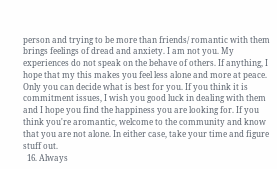person and trying to be more than friends/ romantic with them brings feelings of dread and anxiety. I am not you. My experiences do not speak on the behave of others. If anything, I hope that my this makes you feel less alone and more at peace. Only you can decide what is best for you. If you think it is commitment issues, I wish you good luck in dealing with them and I hope you find the happiness you are looking for. If you think you're aromantic, welcome to the community and know that you are not alone. In either case, take your time and figure stuff out.
  16. Always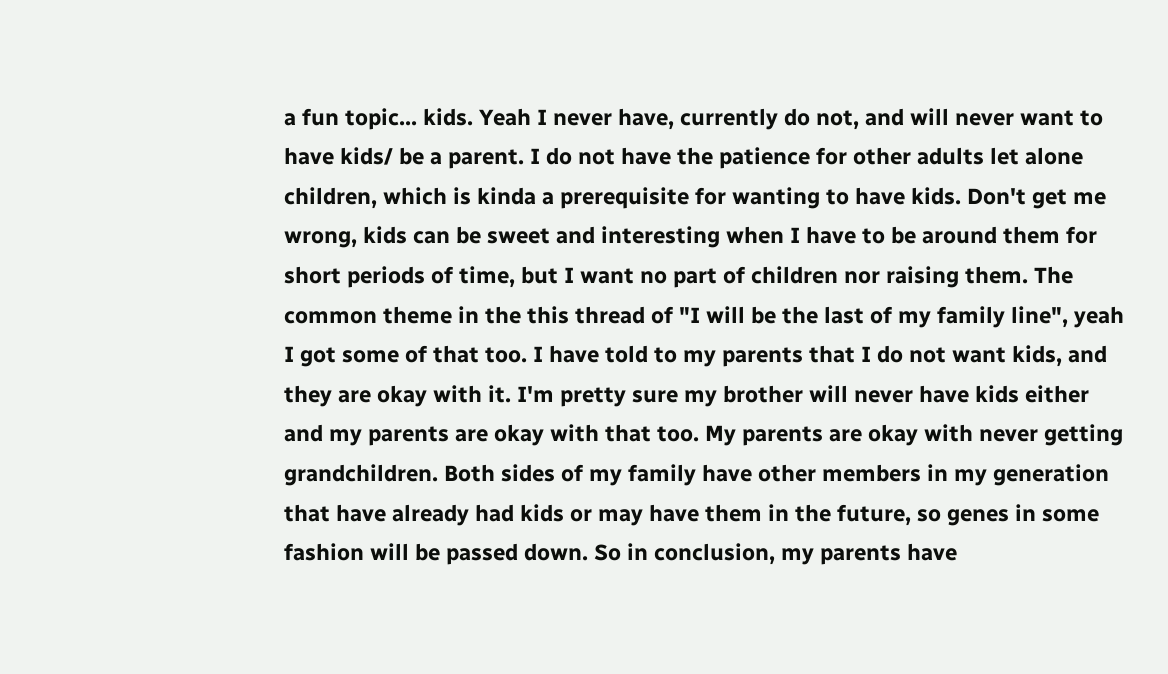a fun topic... kids. Yeah I never have, currently do not, and will never want to have kids/ be a parent. I do not have the patience for other adults let alone children, which is kinda a prerequisite for wanting to have kids. Don't get me wrong, kids can be sweet and interesting when I have to be around them for short periods of time, but I want no part of children nor raising them. The common theme in the this thread of "I will be the last of my family line", yeah I got some of that too. I have told to my parents that I do not want kids, and they are okay with it. I'm pretty sure my brother will never have kids either and my parents are okay with that too. My parents are okay with never getting grandchildren. Both sides of my family have other members in my generation that have already had kids or may have them in the future, so genes in some fashion will be passed down. So in conclusion, my parents have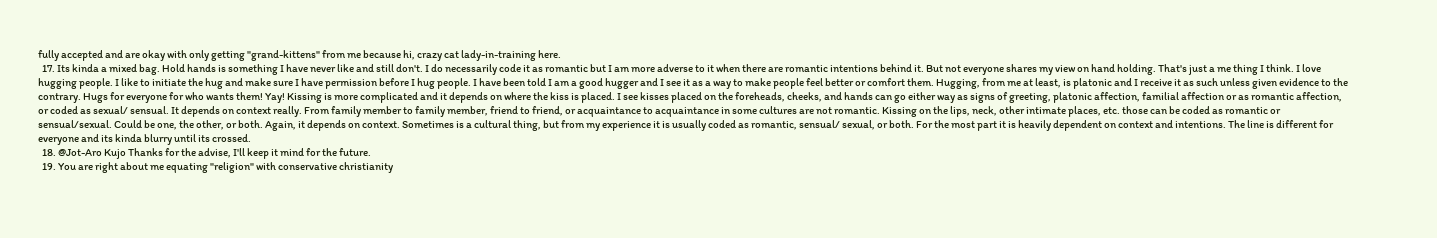fully accepted and are okay with only getting "grand-kittens" from me because hi, crazy cat lady-in-training here.
  17. Its kinda a mixed bag. Hold hands is something I have never like and still don't. I do necessarily code it as romantic but I am more adverse to it when there are romantic intentions behind it. But not everyone shares my view on hand holding. That's just a me thing I think. I love hugging people. I like to initiate the hug and make sure I have permission before I hug people. I have been told I am a good hugger and I see it as a way to make people feel better or comfort them. Hugging, from me at least, is platonic and I receive it as such unless given evidence to the contrary. Hugs for everyone for who wants them! Yay! Kissing is more complicated and it depends on where the kiss is placed. I see kisses placed on the foreheads, cheeks, and hands can go either way as signs of greeting, platonic affection, familial affection or as romantic affection, or coded as sexual/ sensual. It depends on context really. From family member to family member, friend to friend, or acquaintance to acquaintance in some cultures are not romantic. Kissing on the lips, neck, other intimate places, etc. those can be coded as romantic or sensual/sexual. Could be one, the other, or both. Again, it depends on context. Sometimes is a cultural thing, but from my experience it is usually coded as romantic, sensual/ sexual, or both. For the most part it is heavily dependent on context and intentions. The line is different for everyone and its kinda blurry until its crossed.
  18. @Jot-Aro Kujo Thanks for the advise, I'll keep it mind for the future.
  19. You are right about me equating "religion" with conservative christianity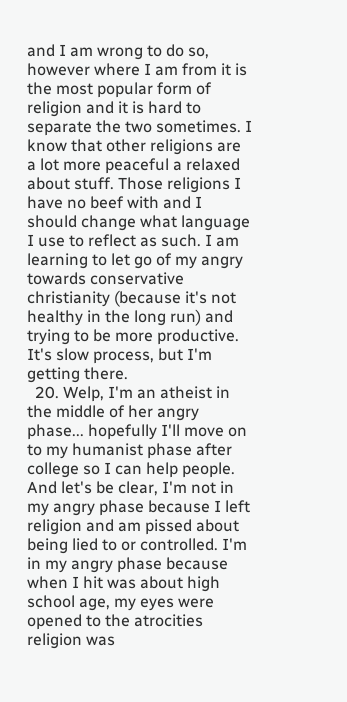and I am wrong to do so, however where I am from it is the most popular form of religion and it is hard to separate the two sometimes. I know that other religions are a lot more peaceful a relaxed about stuff. Those religions I have no beef with and I should change what language I use to reflect as such. I am learning to let go of my angry towards conservative christianity (because it's not healthy in the long run) and trying to be more productive. It's slow process, but I'm getting there.
  20. Welp, I'm an atheist in the middle of her angry phase... hopefully I'll move on to my humanist phase after college so I can help people. And let's be clear, I'm not in my angry phase because I left religion and am pissed about being lied to or controlled. I'm in my angry phase because when I hit was about high school age, my eyes were opened to the atrocities religion was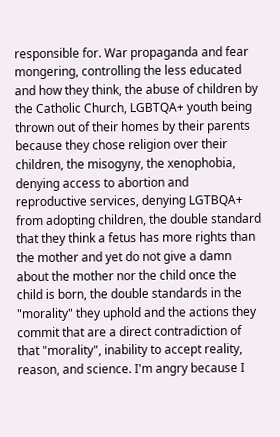responsible for. War propaganda and fear mongering, controlling the less educated and how they think, the abuse of children by the Catholic Church, LGBTQA+ youth being thrown out of their homes by their parents because they chose religion over their children, the misogyny, the xenophobia, denying access to abortion and reproductive services, denying LGTBQA+ from adopting children, the double standard that they think a fetus has more rights than the mother and yet do not give a damn about the mother nor the child once the child is born, the double standards in the "morality" they uphold and the actions they commit that are a direct contradiction of that "morality", inability to accept reality, reason, and science. I'm angry because I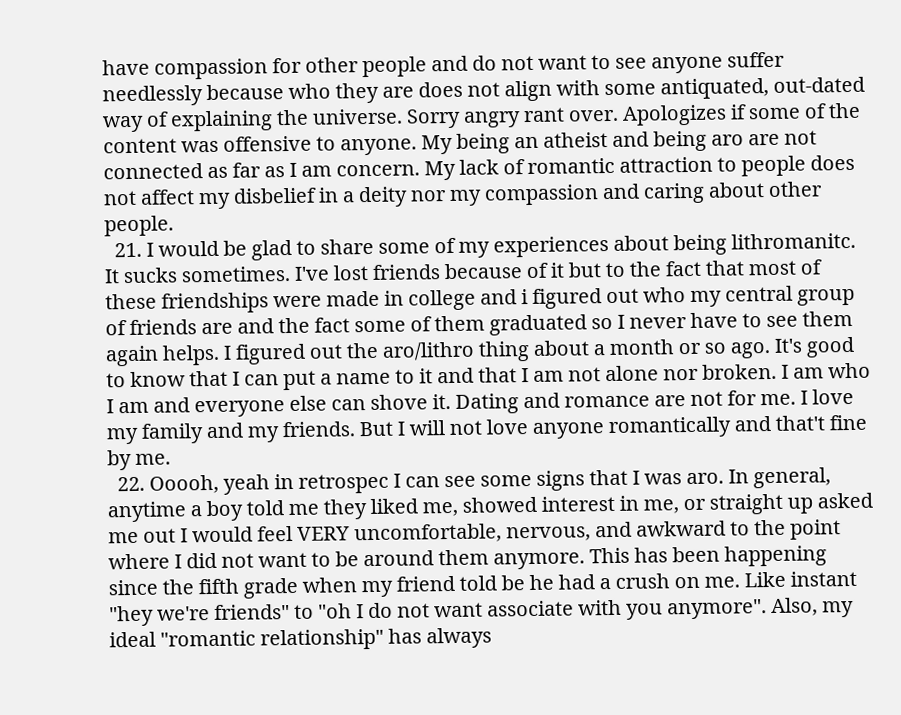have compassion for other people and do not want to see anyone suffer needlessly because who they are does not align with some antiquated, out-dated way of explaining the universe. Sorry angry rant over. Apologizes if some of the content was offensive to anyone. My being an atheist and being aro are not connected as far as I am concern. My lack of romantic attraction to people does not affect my disbelief in a deity nor my compassion and caring about other people.
  21. I would be glad to share some of my experiences about being lithromanitc. It sucks sometimes. I've lost friends because of it but to the fact that most of these friendships were made in college and i figured out who my central group of friends are and the fact some of them graduated so I never have to see them again helps. I figured out the aro/lithro thing about a month or so ago. It's good to know that I can put a name to it and that I am not alone nor broken. I am who I am and everyone else can shove it. Dating and romance are not for me. I love my family and my friends. But I will not love anyone romantically and that't fine by me.
  22. Ooooh, yeah in retrospec I can see some signs that I was aro. In general, anytime a boy told me they liked me, showed interest in me, or straight up asked me out I would feel VERY uncomfortable, nervous, and awkward to the point where I did not want to be around them anymore. This has been happening since the fifth grade when my friend told be he had a crush on me. Like instant "hey we're friends" to "oh I do not want associate with you anymore". Also, my ideal "romantic relationship" has always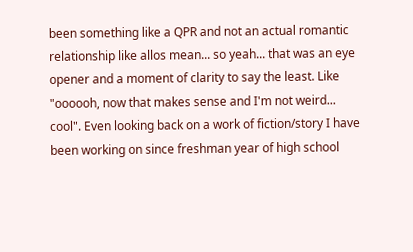been something like a QPR and not an actual romantic relationship like allos mean... so yeah... that was an eye opener and a moment of clarity to say the least. Like "oooooh, now that makes sense and I'm not weird... cool". Even looking back on a work of fiction/story I have been working on since freshman year of high school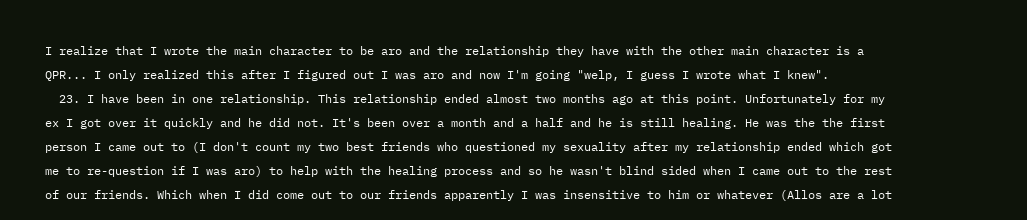I realize that I wrote the main character to be aro and the relationship they have with the other main character is a QPR... I only realized this after I figured out I was aro and now I'm going "welp, I guess I wrote what I knew".
  23. I have been in one relationship. This relationship ended almost two months ago at this point. Unfortunately for my ex I got over it quickly and he did not. It's been over a month and a half and he is still healing. He was the the first person I came out to (I don't count my two best friends who questioned my sexuality after my relationship ended which got me to re-question if I was aro) to help with the healing process and so he wasn't blind sided when I came out to the rest of our friends. Which when I did come out to our friends apparently I was insensitive to him or whatever (Allos are a lot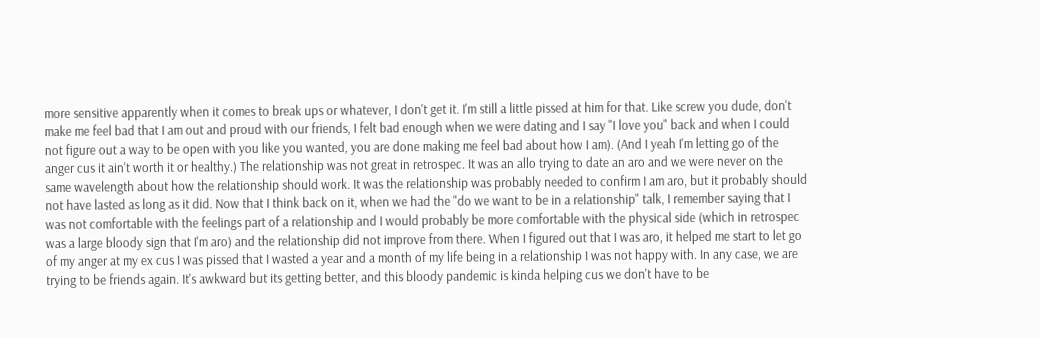more sensitive apparently when it comes to break ups or whatever, I don't get it. I'm still a little pissed at him for that. Like screw you dude, don't make me feel bad that I am out and proud with our friends, I felt bad enough when we were dating and I say "I love you" back and when I could not figure out a way to be open with you like you wanted, you are done making me feel bad about how I am). (And I yeah I'm letting go of the anger cus it ain't worth it or healthy.) The relationship was not great in retrospec. It was an allo trying to date an aro and we were never on the same wavelength about how the relationship should work. It was the relationship was probably needed to confirm I am aro, but it probably should not have lasted as long as it did. Now that I think back on it, when we had the "do we want to be in a relationship" talk, I remember saying that I was not comfortable with the feelings part of a relationship and I would probably be more comfortable with the physical side (which in retrospec was a large bloody sign that I'm aro) and the relationship did not improve from there. When I figured out that I was aro, it helped me start to let go of my anger at my ex cus I was pissed that I wasted a year and a month of my life being in a relationship I was not happy with. In any case, we are trying to be friends again. It's awkward but its getting better, and this bloody pandemic is kinda helping cus we don't have to be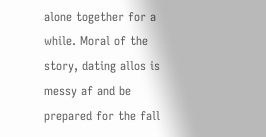alone together for a while. Moral of the story, dating allos is messy af and be prepared for the fall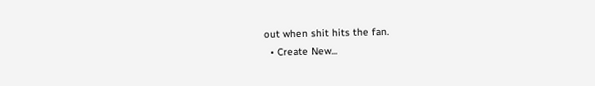out when shit hits the fan.
  • Create New...